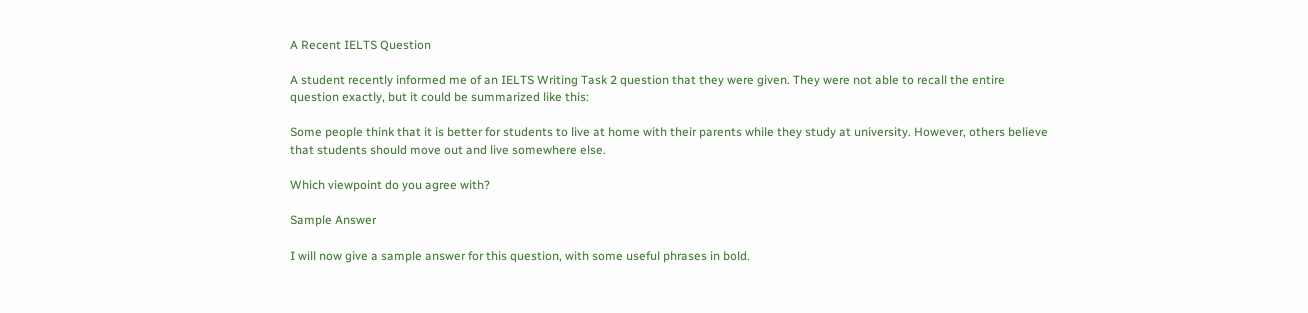A Recent IELTS Question

A student recently informed me of an IELTS Writing Task 2 question that they were given. They were not able to recall the entire question exactly, but it could be summarized like this:

Some people think that it is better for students to live at home with their parents while they study at university. However, others believe that students should move out and live somewhere else.

Which viewpoint do you agree with?

Sample Answer

I will now give a sample answer for this question, with some useful phrases in bold.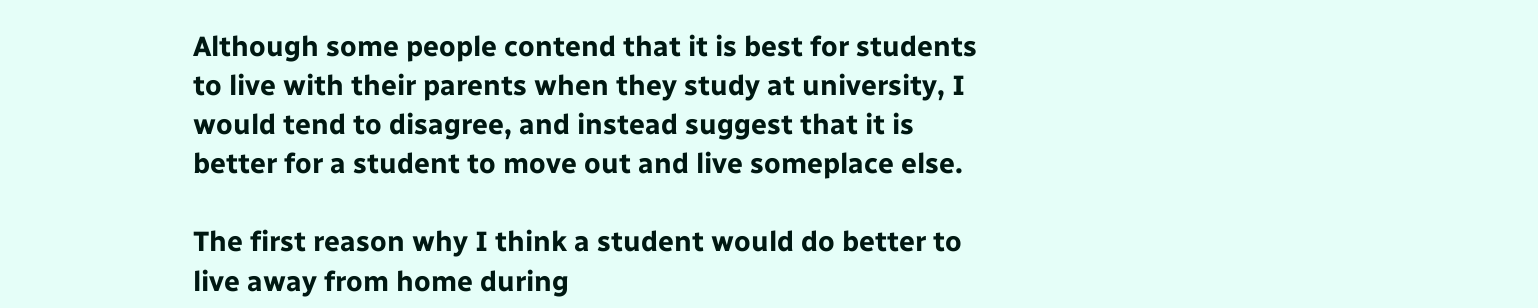Although some people contend that it is best for students to live with their parents when they study at university, I would tend to disagree, and instead suggest that it is better for a student to move out and live someplace else.

The first reason why I think a student would do better to live away from home during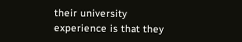their university experience is that they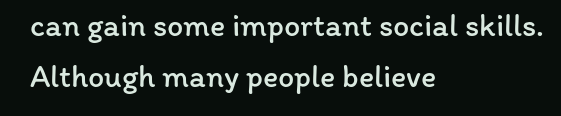can gain some important social skills. Although many people believe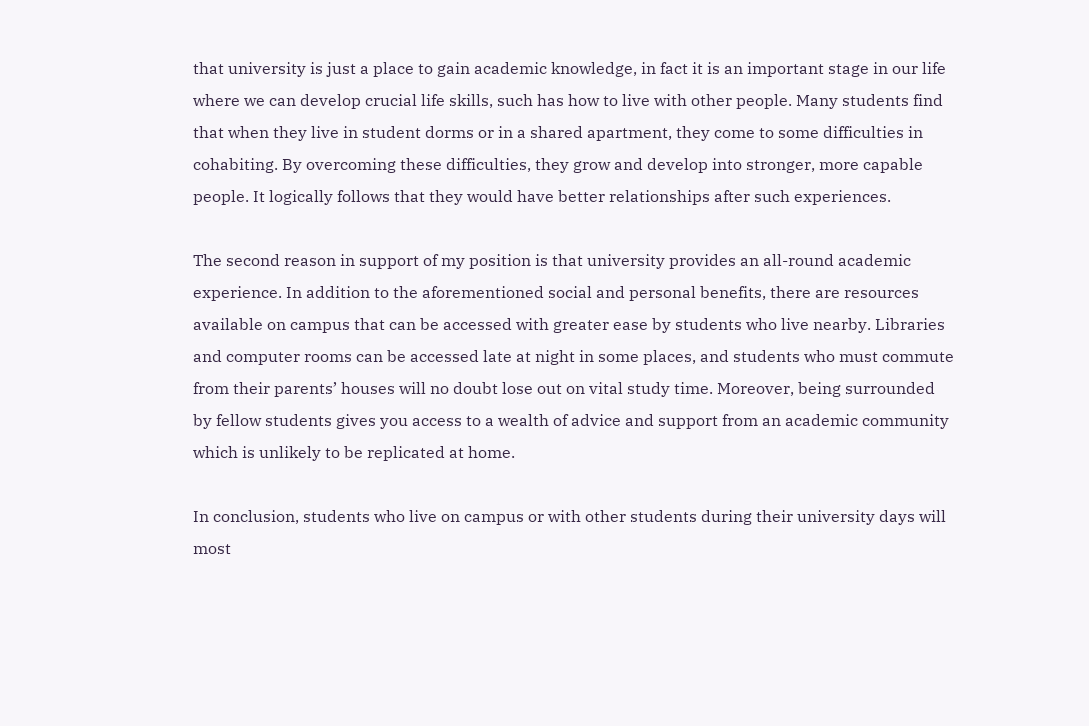that university is just a place to gain academic knowledge, in fact it is an important stage in our life where we can develop crucial life skills, such has how to live with other people. Many students find that when they live in student dorms or in a shared apartment, they come to some difficulties in cohabiting. By overcoming these difficulties, they grow and develop into stronger, more capable people. It logically follows that they would have better relationships after such experiences.

The second reason in support of my position is that university provides an all-round academic experience. In addition to the aforementioned social and personal benefits, there are resources available on campus that can be accessed with greater ease by students who live nearby. Libraries and computer rooms can be accessed late at night in some places, and students who must commute from their parents’ houses will no doubt lose out on vital study time. Moreover, being surrounded by fellow students gives you access to a wealth of advice and support from an academic community which is unlikely to be replicated at home.

In conclusion, students who live on campus or with other students during their university days will most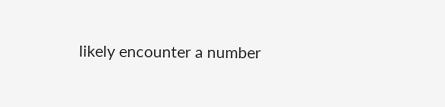likely encounter a number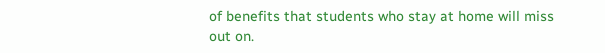of benefits that students who stay at home will miss out on.